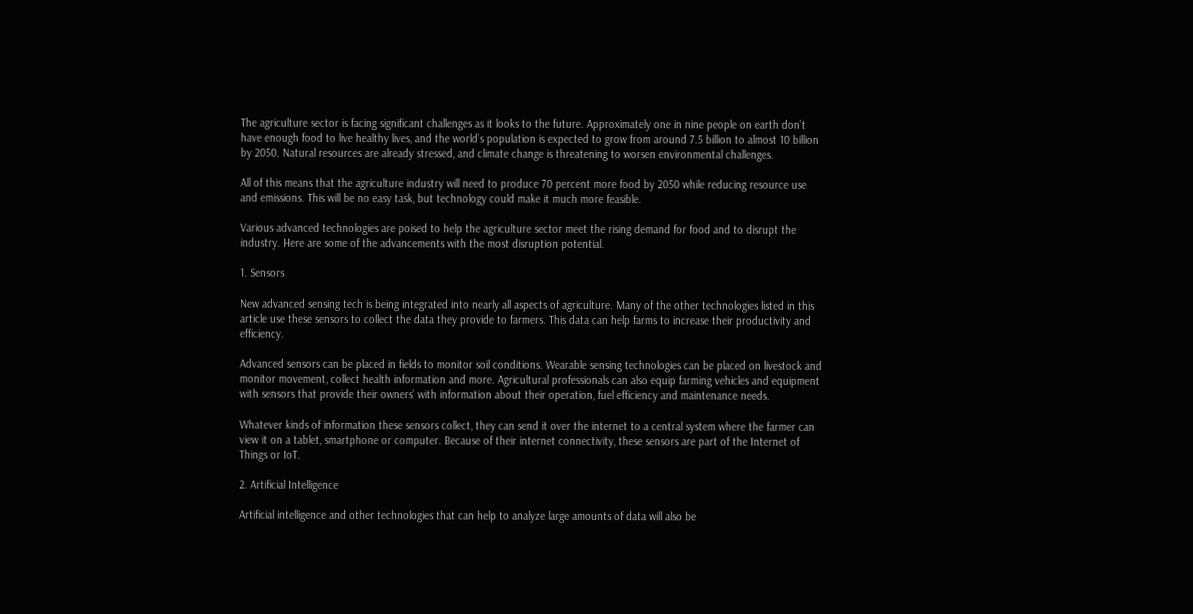The agriculture sector is facing significant challenges as it looks to the future. Approximately one in nine people on earth don’t have enough food to live healthy lives, and the world’s population is expected to grow from around 7.5 billion to almost 10 billion by 2050. Natural resources are already stressed, and climate change is threatening to worsen environmental challenges.

All of this means that the agriculture industry will need to produce 70 percent more food by 2050 while reducing resource use and emissions. This will be no easy task, but technology could make it much more feasible.

Various advanced technologies are poised to help the agriculture sector meet the rising demand for food and to disrupt the industry. Here are some of the advancements with the most disruption potential.

1. Sensors

New advanced sensing tech is being integrated into nearly all aspects of agriculture. Many of the other technologies listed in this article use these sensors to collect the data they provide to farmers. This data can help farms to increase their productivity and efficiency.

Advanced sensors can be placed in fields to monitor soil conditions. Wearable sensing technologies can be placed on livestock and monitor movement, collect health information and more. Agricultural professionals can also equip farming vehicles and equipment with sensors that provide their owners’ with information about their operation, fuel efficiency and maintenance needs.

Whatever kinds of information these sensors collect, they can send it over the internet to a central system where the farmer can view it on a tablet, smartphone or computer. Because of their internet connectivity, these sensors are part of the Internet of Things or IoT.

2. Artificial Intelligence

Artificial intelligence and other technologies that can help to analyze large amounts of data will also be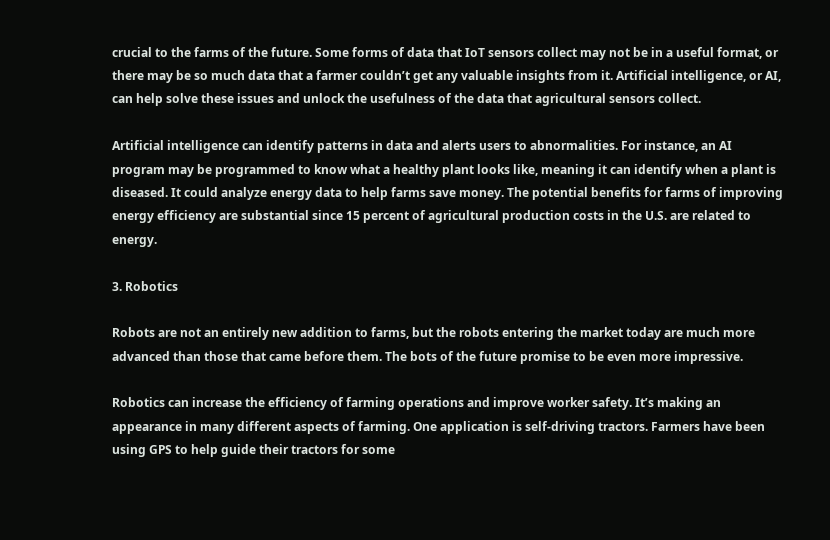crucial to the farms of the future. Some forms of data that IoT sensors collect may not be in a useful format, or there may be so much data that a farmer couldn’t get any valuable insights from it. Artificial intelligence, or AI, can help solve these issues and unlock the usefulness of the data that agricultural sensors collect.

Artificial intelligence can identify patterns in data and alerts users to abnormalities. For instance, an AI program may be programmed to know what a healthy plant looks like, meaning it can identify when a plant is diseased. It could analyze energy data to help farms save money. The potential benefits for farms of improving energy efficiency are substantial since 15 percent of agricultural production costs in the U.S. are related to energy.

3. Robotics

Robots are not an entirely new addition to farms, but the robots entering the market today are much more advanced than those that came before them. The bots of the future promise to be even more impressive.

Robotics can increase the efficiency of farming operations and improve worker safety. It’s making an appearance in many different aspects of farming. One application is self-driving tractors. Farmers have been using GPS to help guide their tractors for some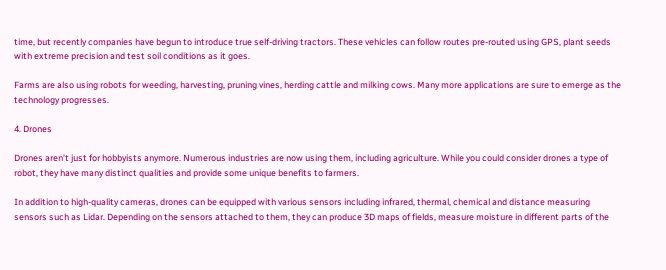time, but recently companies have begun to introduce true self-driving tractors. These vehicles can follow routes pre-routed using GPS, plant seeds with extreme precision and test soil conditions as it goes.

Farms are also using robots for weeding, harvesting, pruning vines, herding cattle and milking cows. Many more applications are sure to emerge as the technology progresses.

4. Drones

Drones aren’t just for hobbyists anymore. Numerous industries are now using them, including agriculture. While you could consider drones a type of robot, they have many distinct qualities and provide some unique benefits to farmers.

In addition to high-quality cameras, drones can be equipped with various sensors including infrared, thermal, chemical and distance measuring sensors such as Lidar. Depending on the sensors attached to them, they can produce 3D maps of fields, measure moisture in different parts of the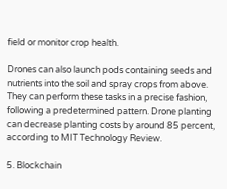field or monitor crop health.

Drones can also launch pods containing seeds and nutrients into the soil and spray crops from above. They can perform these tasks in a precise fashion, following a predetermined pattern. Drone planting can decrease planting costs by around 85 percent, according to MIT Technology Review.

5. Blockchain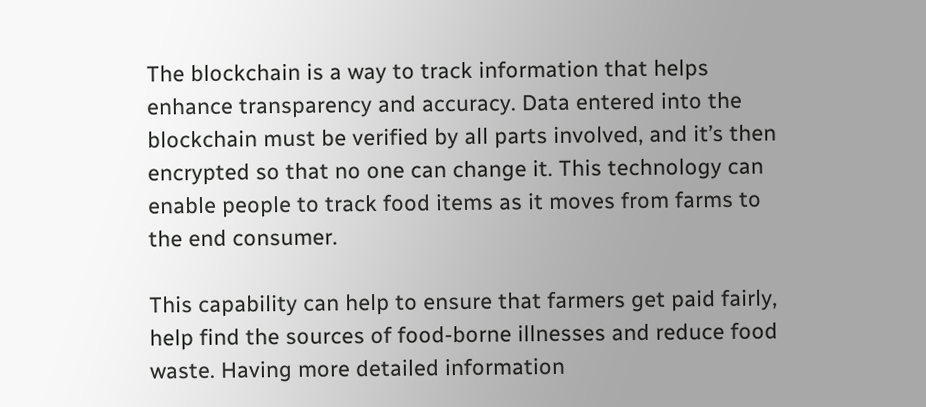The blockchain is a way to track information that helps enhance transparency and accuracy. Data entered into the blockchain must be verified by all parts involved, and it’s then encrypted so that no one can change it. This technology can enable people to track food items as it moves from farms to the end consumer.

This capability can help to ensure that farmers get paid fairly, help find the sources of food-borne illnesses and reduce food waste. Having more detailed information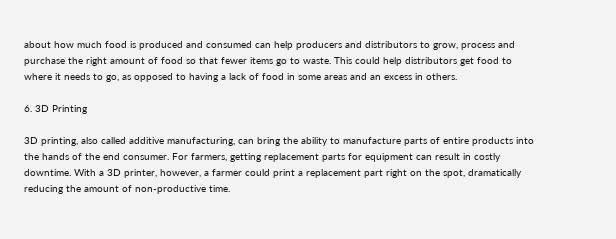about how much food is produced and consumed can help producers and distributors to grow, process and purchase the right amount of food so that fewer items go to waste. This could help distributors get food to where it needs to go, as opposed to having a lack of food in some areas and an excess in others.

6. 3D Printing

3D printing, also called additive manufacturing, can bring the ability to manufacture parts of entire products into the hands of the end consumer. For farmers, getting replacement parts for equipment can result in costly downtime. With a 3D printer, however, a farmer could print a replacement part right on the spot, dramatically reducing the amount of non-productive time.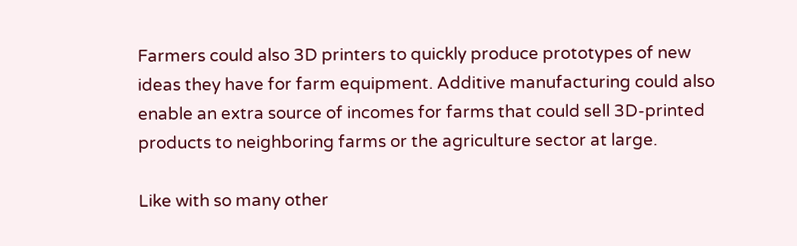Farmers could also 3D printers to quickly produce prototypes of new ideas they have for farm equipment. Additive manufacturing could also enable an extra source of incomes for farms that could sell 3D-printed products to neighboring farms or the agriculture sector at large.

Like with so many other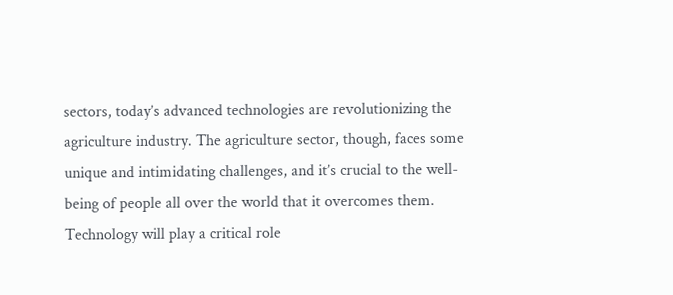sectors, today’s advanced technologies are revolutionizing the agriculture industry. The agriculture sector, though, faces some unique and intimidating challenges, and it’s crucial to the well-being of people all over the world that it overcomes them. Technology will play a critical role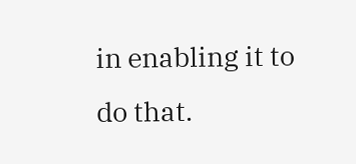in enabling it to do that.